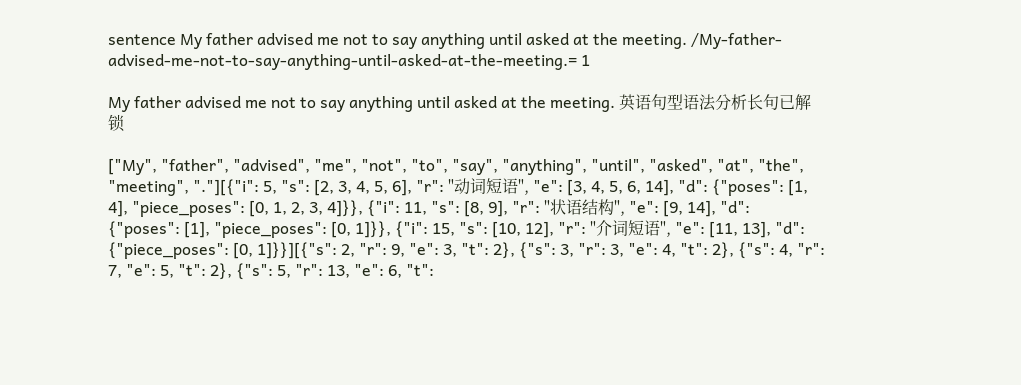sentence My father advised me not to say anything until asked at the meeting. /My-father-advised-me-not-to-say-anything-until-asked-at-the-meeting.= 1

My father advised me not to say anything until asked at the meeting. 英语句型语法分析长句已解锁

["My", "father", "advised", "me", "not", "to", "say", "anything", "until", "asked", "at", "the", "meeting", "."][{"i": 5, "s": [2, 3, 4, 5, 6], "r": "动词短语", "e": [3, 4, 5, 6, 14], "d": {"poses": [1, 4], "piece_poses": [0, 1, 2, 3, 4]}}, {"i": 11, "s": [8, 9], "r": "状语结构", "e": [9, 14], "d": {"poses": [1], "piece_poses": [0, 1]}}, {"i": 15, "s": [10, 12], "r": "介词短语", "e": [11, 13], "d": {"piece_poses": [0, 1]}}][{"s": 2, "r": 9, "e": 3, "t": 2}, {"s": 3, "r": 3, "e": 4, "t": 2}, {"s": 4, "r": 7, "e": 5, "t": 2}, {"s": 5, "r": 13, "e": 6, "t":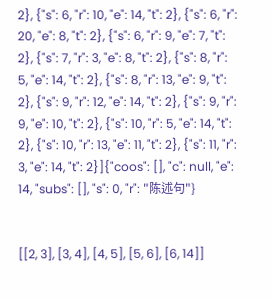2}, {"s": 6, "r": 10, "e": 14, "t": 2}, {"s": 6, "r": 20, "e": 8, "t": 2}, {"s": 6, "r": 9, "e": 7, "t": 2}, {"s": 7, "r": 3, "e": 8, "t": 2}, {"s": 8, "r": 5, "e": 14, "t": 2}, {"s": 8, "r": 13, "e": 9, "t": 2}, {"s": 9, "r": 12, "e": 14, "t": 2}, {"s": 9, "r": 9, "e": 10, "t": 2}, {"s": 10, "r": 5, "e": 14, "t": 2}, {"s": 10, "r": 13, "e": 11, "t": 2}, {"s": 11, "r": 3, "e": 14, "t": 2}]{"coos": [], "c": null, "e": 14, "subs": [], "s": 0, "r": "陈述句"}


[[2, 3], [3, 4], [4, 5], [5, 6], [6, 14]]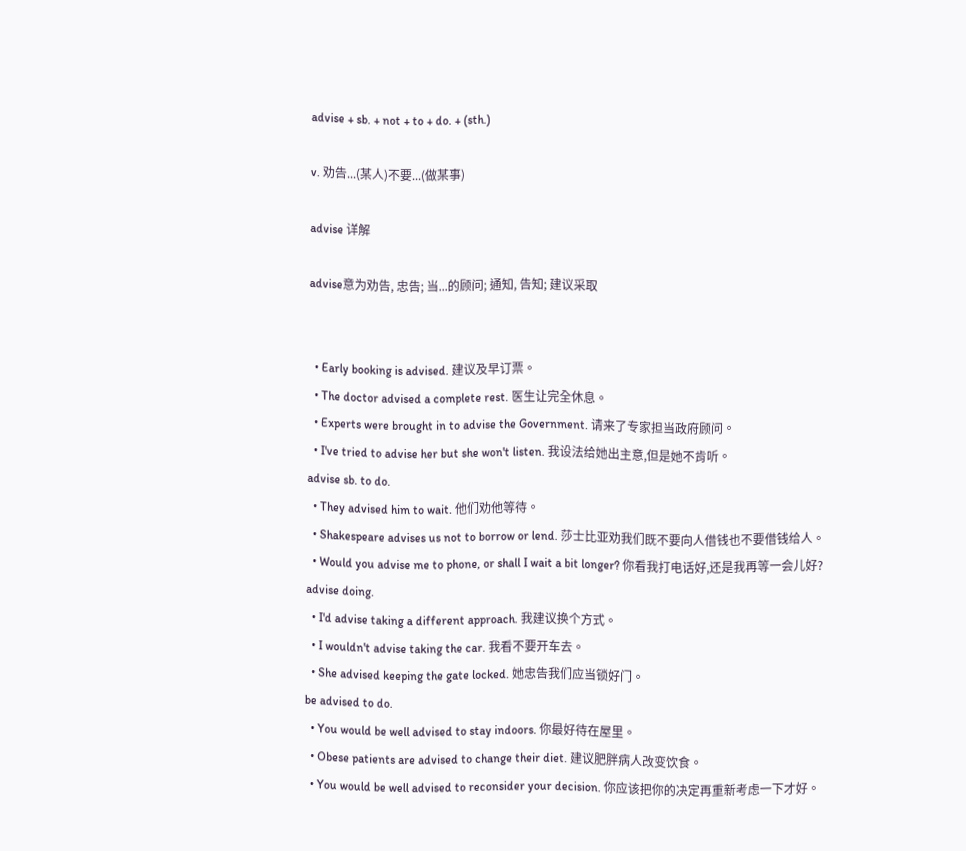advise + sb. + not + to + do. + (sth.)

v. 劝告...(某人)不要...(做某事)

advise 详解

advise意为劝告, 忠告; 当...的顾问; 通知, 告知; 建议采取


  • Early booking is advised. 建议及早订票。
  • The doctor advised a complete rest. 医生让完全休息。
  • Experts were brought in to advise the Government. 请来了专家担当政府顾问。
  • I've tried to advise her but she won't listen. 我设法给她出主意,但是她不肯听。
advise sb. to do.
  • They advised him to wait. 他们劝他等待。
  • Shakespeare advises us not to borrow or lend. 莎士比亚劝我们既不要向人借钱也不要借钱给人。
  • Would you advise me to phone, or shall I wait a bit longer? 你看我打电话好,还是我再等一会儿好?
advise doing.
  • I'd advise taking a different approach. 我建议换个方式。
  • I wouldn't advise taking the car. 我看不要开车去。
  • She advised keeping the gate locked. 她忠告我们应当锁好门。
be advised to do.
  • You would be well advised to stay indoors. 你最好待在屋里。
  • Obese patients are advised to change their diet. 建议肥胖病人改变饮食。
  • You would be well advised to reconsider your decision. 你应该把你的决定再重新考虑一下才好。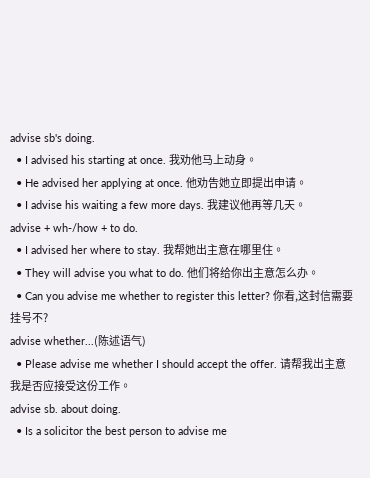advise sb's doing.
  • I advised his starting at once. 我劝他马上动身。
  • He advised her applying at once. 他劝告她立即提出申请。
  • I advise his waiting a few more days. 我建议他再等几天。
advise + wh-/how + to do.
  • I advised her where to stay. 我帮她出主意在哪里住。
  • They will advise you what to do. 他们将给你出主意怎么办。
  • Can you advise me whether to register this letter? 你看,这封信需要挂号不?
advise whether...(陈述语气)
  • Please advise me whether I should accept the offer. 请帮我出主意我是否应接受这份工作。
advise sb. about doing.
  • Is a solicitor the best person to advise me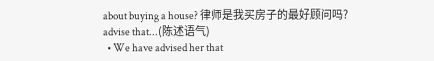about buying a house? 律师是我买房子的最好顾问吗?
advise that...(陈述语气)
  • We have advised her that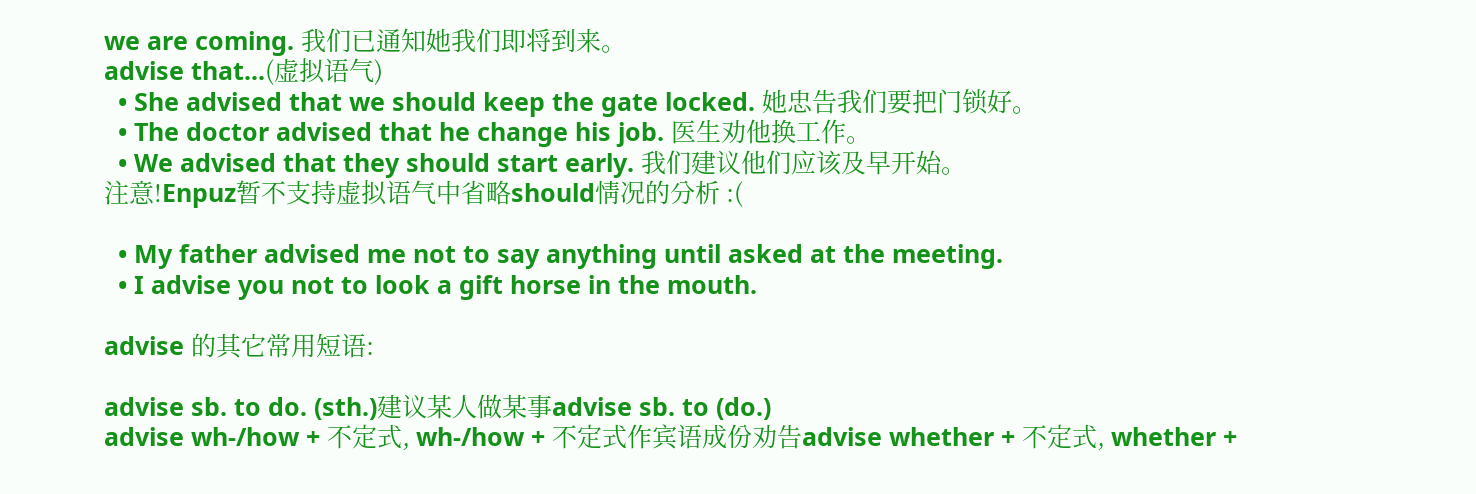we are coming. 我们已通知她我们即将到来。
advise that...(虚拟语气)
  • She advised that we should keep the gate locked. 她忠告我们要把门锁好。
  • The doctor advised that he change his job. 医生劝他换工作。
  • We advised that they should start early. 我们建议他们应该及早开始。
注意!Enpuz暂不支持虚拟语气中省略should情况的分析 :(

  • My father advised me not to say anything until asked at the meeting.
  • I advise you not to look a gift horse in the mouth.

advise 的其它常用短语:

advise sb. to do. (sth.)建议某人做某事advise sb. to (do.)
advise wh-/how + 不定式, wh-/how + 不定式作宾语成份劝告advise whether + 不定式, whether +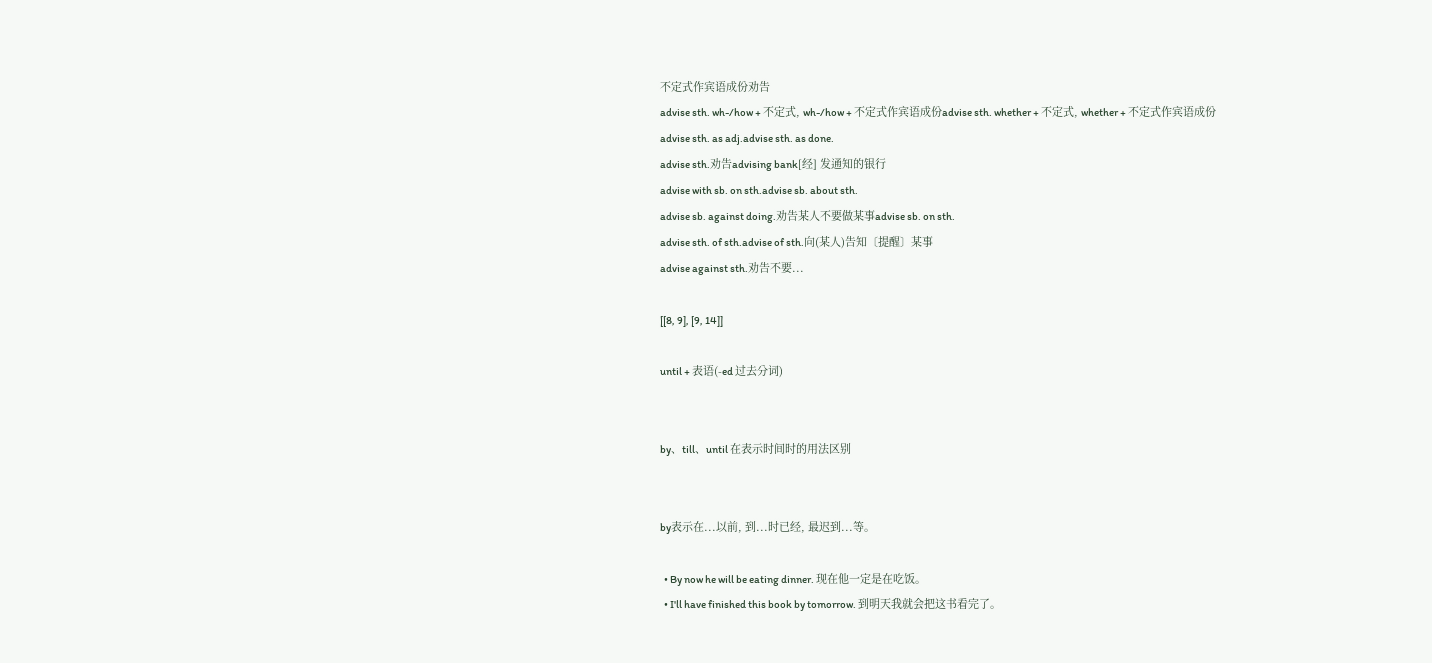不定式作宾语成份劝告
advise sth. wh-/how + 不定式, wh-/how + 不定式作宾语成份advise sth. whether + 不定式, whether + 不定式作宾语成份
advise sth. as adj.advise sth. as done.
advise sth.劝告advising bank[经] 发通知的银行
advise with sb. on sth.advise sb. about sth.
advise sb. against doing.劝告某人不要做某事advise sb. on sth.
advise sth. of sth.advise of sth.向(某人)告知〔提醒〕某事
advise against sth.劝告不要...

[[8, 9], [9, 14]]

until + 表语(-ed 过去分词)


by、till、until 在表示时间时的用法区别


by表示在...以前, 到...时已经, 最迟到...等。

  • By now he will be eating dinner. 现在他一定是在吃饭。
  • I'll have finished this book by tomorrow. 到明天我就会把这书看完了。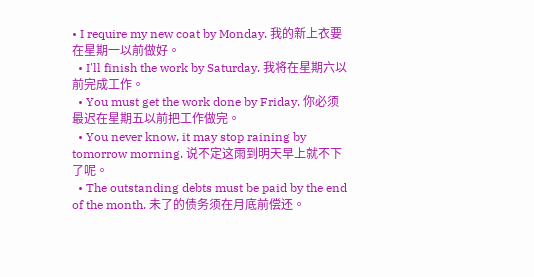• I require my new coat by Monday. 我的新上衣要在星期一以前做好。
  • I'll finish the work by Saturday. 我将在星期六以前完成工作。
  • You must get the work done by Friday. 你必须最迟在星期五以前把工作做完。
  • You never know, it may stop raining by tomorrow morning. 说不定这雨到明天早上就不下了呢。
  • The outstanding debts must be paid by the end of the month. 未了的债务须在月底前偿还。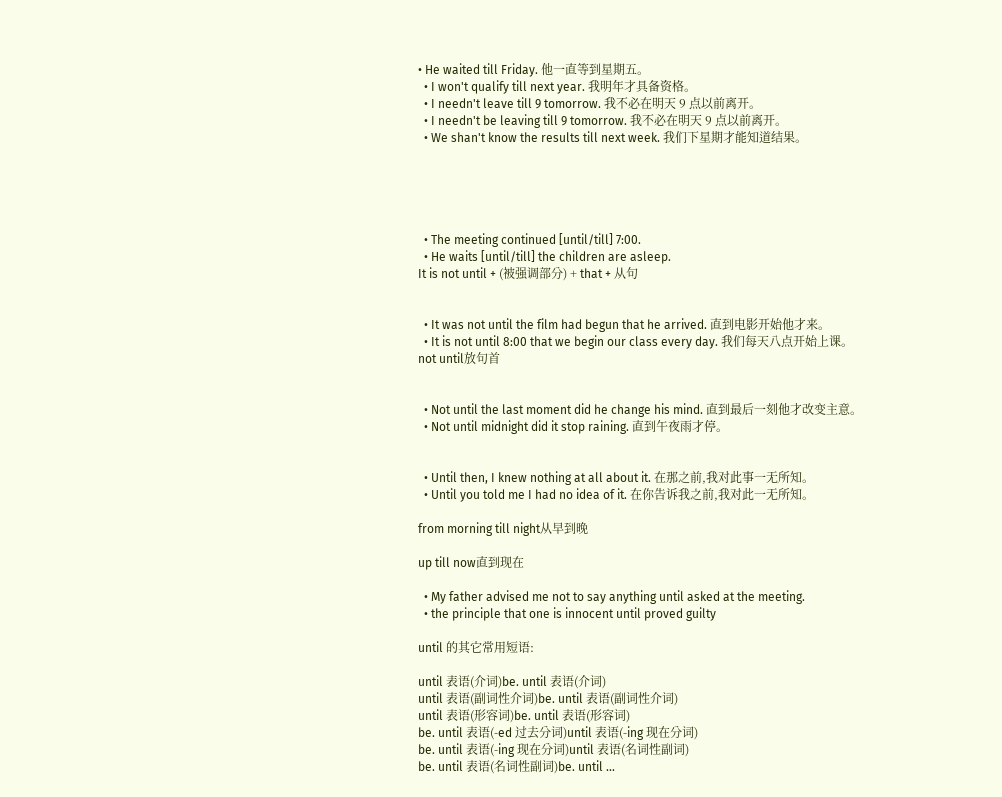• He waited till Friday. 他一直等到星期五。
  • I won't qualify till next year. 我明年才具备资格。
  • I needn't leave till 9 tomorrow. 我不必在明天 9 点以前离开。
  • I needn't be leaving till 9 tomorrow. 我不必在明天 9 点以前离开。
  • We shan't know the results till next week. 我们下星期才能知道结果。





  • The meeting continued [until/till] 7:00.
  • He waits [until/till] the children are asleep.
It is not until + (被强调部分) + that + 从句


  • It was not until the film had begun that he arrived. 直到电影开始他才来。
  • It is not until 8:00 that we begin our class every day. 我们每天八点开始上课。
not until放句首


  • Not until the last moment did he change his mind. 直到最后一刻他才改变主意。
  • Not until midnight did it stop raining. 直到午夜雨才停。


  • Until then, I knew nothing at all about it. 在那之前,我对此事一无所知。
  • Until you told me I had no idea of it. 在你告诉我之前,我对此一无所知。

from morning till night从早到晚

up till now直到现在

  • My father advised me not to say anything until asked at the meeting.
  • the principle that one is innocent until proved guilty

until 的其它常用短语:

until 表语(介词)be. until 表语(介词)
until 表语(副词性介词)be. until 表语(副词性介词)
until 表语(形容词)be. until 表语(形容词)
be. until 表语(-ed 过去分词)until 表语(-ing 现在分词)
be. until 表语(-ing 现在分词)until 表语(名词性副词)
be. until 表语(名词性副词)be. until ...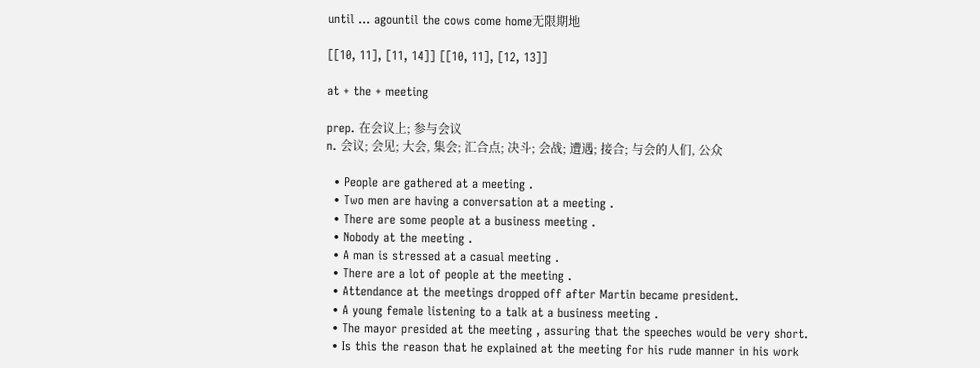until ... agountil the cows come home无限期地

[[10, 11], [11, 14]] [[10, 11], [12, 13]]

at + the + meeting

prep. 在会议上; 参与会议
n. 会议; 会见; 大会, 集会; 汇合点; 决斗; 会战; 遭遇; 接合; 与会的人们, 公众

  • People are gathered at a meeting .
  • Two men are having a conversation at a meeting .
  • There are some people at a business meeting .
  • Nobody at the meeting .
  • A man is stressed at a casual meeting .
  • There are a lot of people at the meeting .
  • Attendance at the meetings dropped off after Martin became president.
  • A young female listening to a talk at a business meeting .
  • The mayor presided at the meeting , assuring that the speeches would be very short.
  • Is this the reason that he explained at the meeting for his rude manner in his work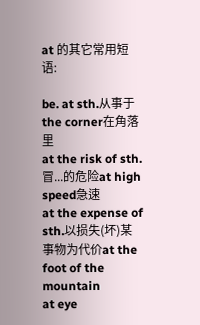at 的其它常用短语:

be. at sth.从事于 the corner在角落里
at the risk of sth.冒...的危险at high speed急速
at the expense of sth.以损失(坏)某事物为代价at the foot of the mountain
at eye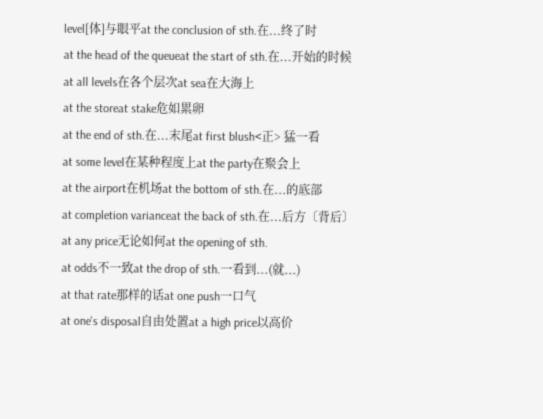level[体]与眼平at the conclusion of sth.在...终了时
at the head of the queueat the start of sth.在...开始的时候
at all levels在各个层次at sea在大海上
at the storeat stake危如累卵
at the end of sth.在...末尾at first blush<正> 猛一看
at some level在某种程度上at the party在聚会上
at the airport在机场at the bottom of sth.在...的底部
at completion varianceat the back of sth.在...后方〔背后〕
at any price无论如何at the opening of sth.
at odds不一致at the drop of sth.一看到...(就...)
at that rate那样的话at one push一口气
at one's disposal自由处置at a high price以高价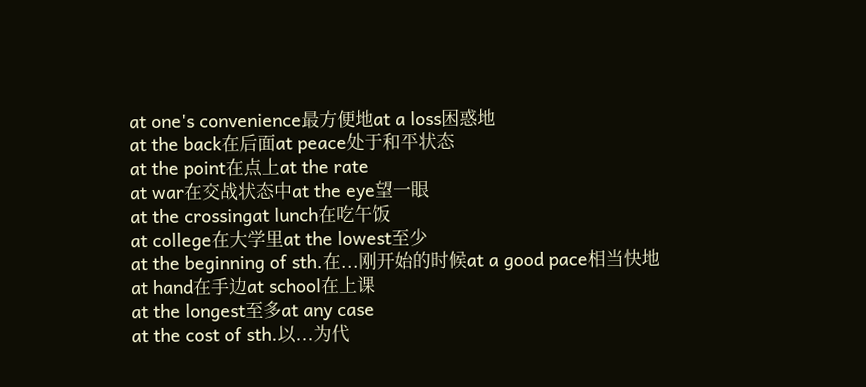at one's convenience最方便地at a loss困惑地
at the back在后面at peace处于和平状态
at the point在点上at the rate
at war在交战状态中at the eye望一眼
at the crossingat lunch在吃午饭
at college在大学里at the lowest至少
at the beginning of sth.在...刚开始的时候at a good pace相当快地
at hand在手边at school在上课
at the longest至多at any case
at the cost of sth.以...为代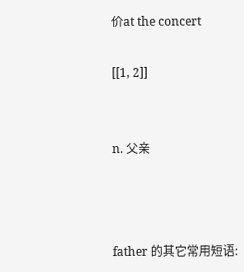价at the concert

[[1, 2]]


n. 父亲



father 的其它常用短语: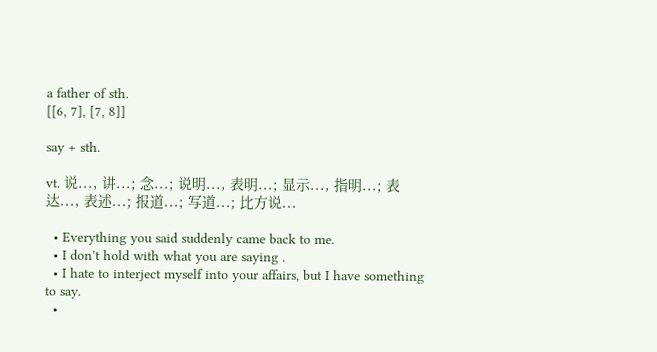a father of sth.
[[6, 7], [7, 8]]

say + sth.

vt. 说..., 讲...; 念...; 说明..., 表明...; 显示..., 指明...; 表达..., 表述...; 报道...; 写道...; 比方说...

  • Everything you said suddenly came back to me.
  • I don't hold with what you are saying .
  • I hate to interject myself into your affairs, but I have something to say.
  •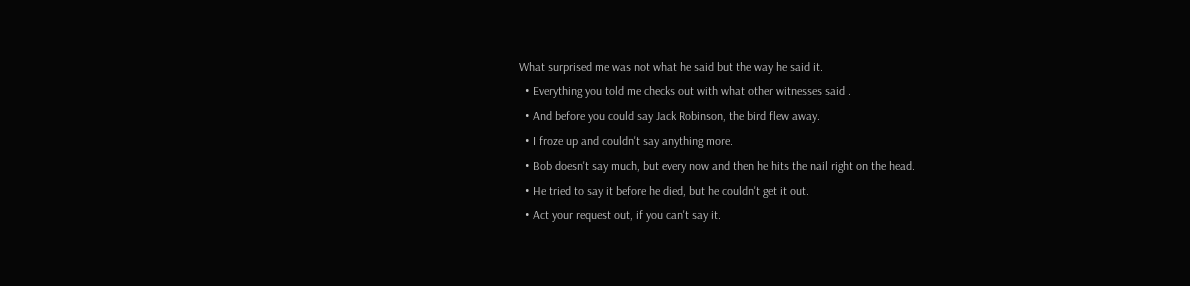What surprised me was not what he said but the way he said it.
  • Everything you told me checks out with what other witnesses said .
  • And before you could say Jack Robinson, the bird flew away.
  • I froze up and couldn't say anything more.
  • Bob doesn't say much, but every now and then he hits the nail right on the head.
  • He tried to say it before he died, but he couldn't get it out.
  • Act your request out, if you can't say it.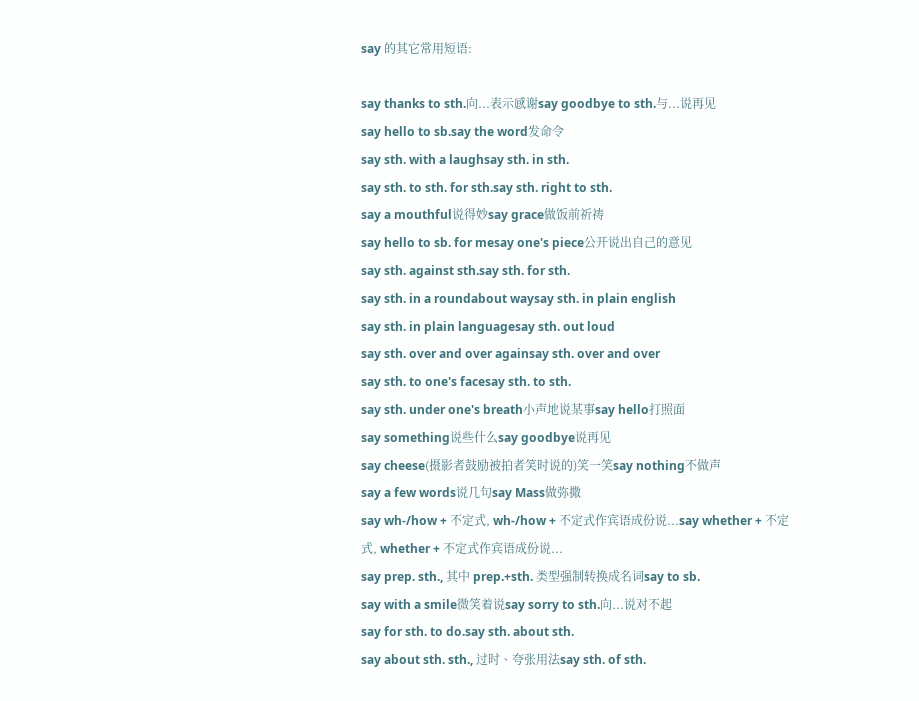say 的其它常用短语:

say thanks to sth.向...表示感谢say goodbye to sth.与...说再见
say hello to sb.say the word发命令
say sth. with a laughsay sth. in sth.
say sth. to sth. for sth.say sth. right to sth.
say a mouthful说得妙say grace做饭前祈祷
say hello to sb. for mesay one's piece公开说出自己的意见
say sth. against sth.say sth. for sth.
say sth. in a roundabout waysay sth. in plain english
say sth. in plain languagesay sth. out loud
say sth. over and over againsay sth. over and over
say sth. to one's facesay sth. to sth.
say sth. under one's breath小声地说某事say hello打照面
say something说些什么say goodbye说再见
say cheese(摄影者鼓励被拍者笑时说的)笑一笑say nothing不做声
say a few words说几句say Mass做弥撒
say wh-/how + 不定式, wh-/how + 不定式作宾语成份说...say whether + 不定式, whether + 不定式作宾语成份说...
say prep. sth., 其中 prep.+sth. 类型强制转换成名词say to sb.
say with a smile微笑着说say sorry to sth.向...说对不起
say for sth. to do.say sth. about sth.
say about sth. sth., 过时、夸张用法say sth. of sth.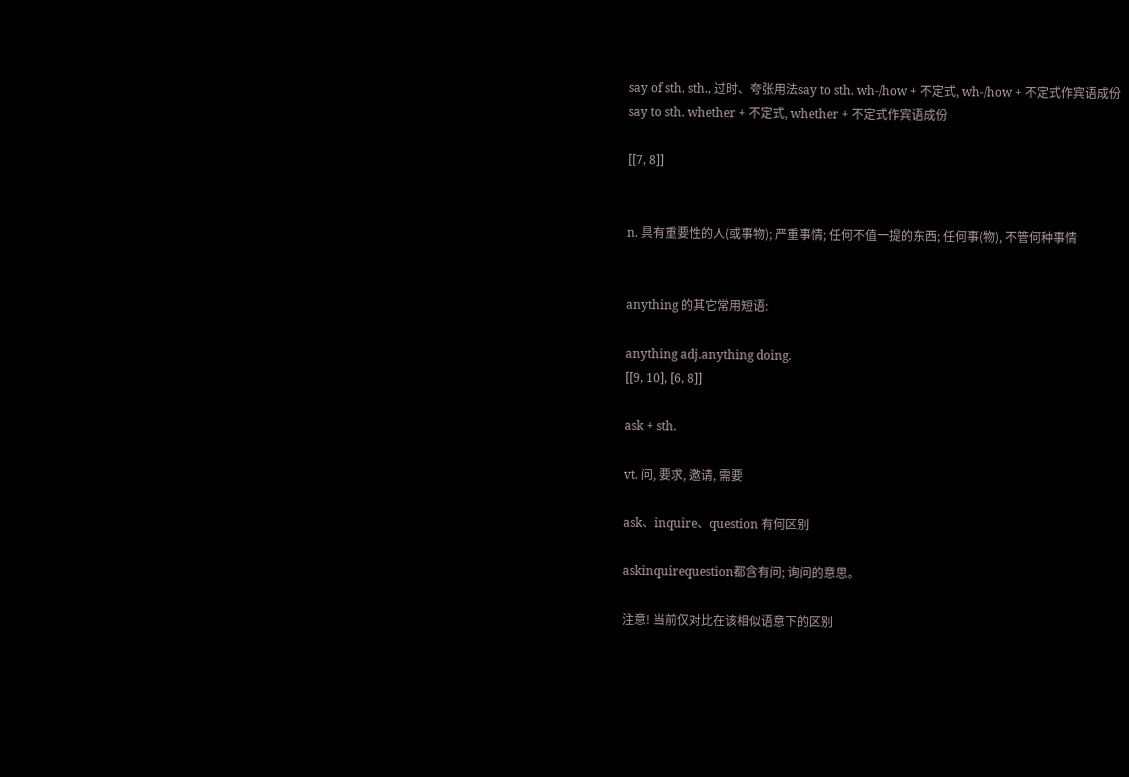say of sth. sth., 过时、夸张用法say to sth. wh-/how + 不定式, wh-/how + 不定式作宾语成份
say to sth. whether + 不定式, whether + 不定式作宾语成份

[[7, 8]]


n. 具有重要性的人(或事物); 严重事情; 任何不值一提的东西; 任何事(物), 不管何种事情


anything 的其它常用短语:

anything adj.anything doing.
[[9, 10], [6, 8]]

ask + sth.

vt. 问, 要求, 邀请, 需要

ask、inquire、question 有何区别

askinquirequestion都含有问; 询问的意思。

注意! 当前仅对比在该相似语意下的区别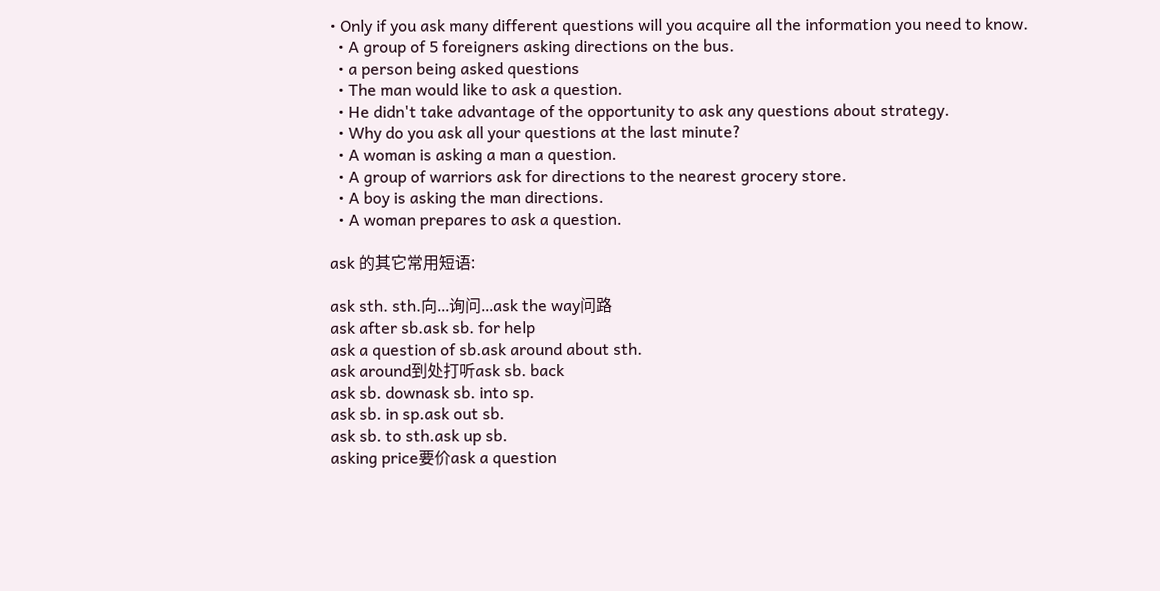• Only if you ask many different questions will you acquire all the information you need to know.
  • A group of 5 foreigners asking directions on the bus.
  • a person being asked questions
  • The man would like to ask a question.
  • He didn't take advantage of the opportunity to ask any questions about strategy.
  • Why do you ask all your questions at the last minute?
  • A woman is asking a man a question.
  • A group of warriors ask for directions to the nearest grocery store.
  • A boy is asking the man directions.
  • A woman prepares to ask a question.

ask 的其它常用短语:

ask sth. sth.向...询问...ask the way问路
ask after sb.ask sb. for help
ask a question of sb.ask around about sth.
ask around到处打听ask sb. back
ask sb. downask sb. into sp.
ask sb. in sp.ask out sb.
ask sb. to sth.ask up sb.
asking price要价ask a question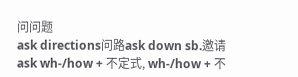问问题
ask directions问路ask down sb.邀请
ask wh-/how + 不定式, wh-/how + 不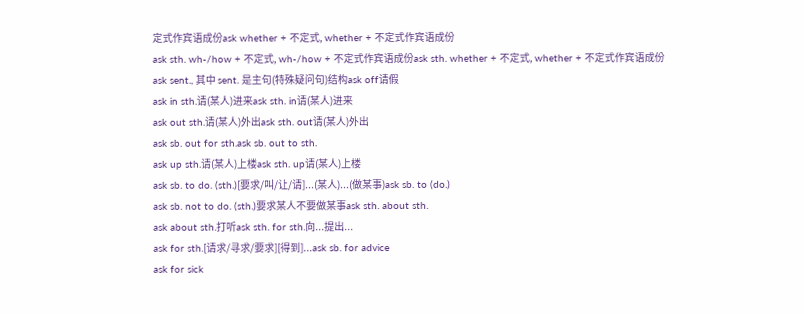定式作宾语成份ask whether + 不定式, whether + 不定式作宾语成份
ask sth. wh-/how + 不定式, wh-/how + 不定式作宾语成份ask sth. whether + 不定式, whether + 不定式作宾语成份
ask sent., 其中 sent. 是主句(特殊疑问句)结构ask off请假
ask in sth.请(某人)进来ask sth. in请(某人)进来
ask out sth.请(某人)外出ask sth. out请(某人)外出
ask sb. out for sth.ask sb. out to sth.
ask up sth.请(某人)上楼ask sth. up请(某人)上楼
ask sb. to do. (sth.)[要求/叫/让/请]...(某人)...(做某事)ask sb. to (do.)
ask sb. not to do. (sth.)要求某人不要做某事ask sth. about sth.
ask about sth.打听ask sth. for sth.向...提出...
ask for sth.[请求/寻求/要求][得到]...ask sb. for advice
ask for sick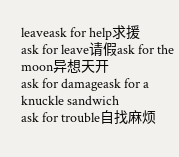leaveask for help求援
ask for leave请假ask for the moon异想天开
ask for damageask for a knuckle sandwich
ask for trouble自找麻烦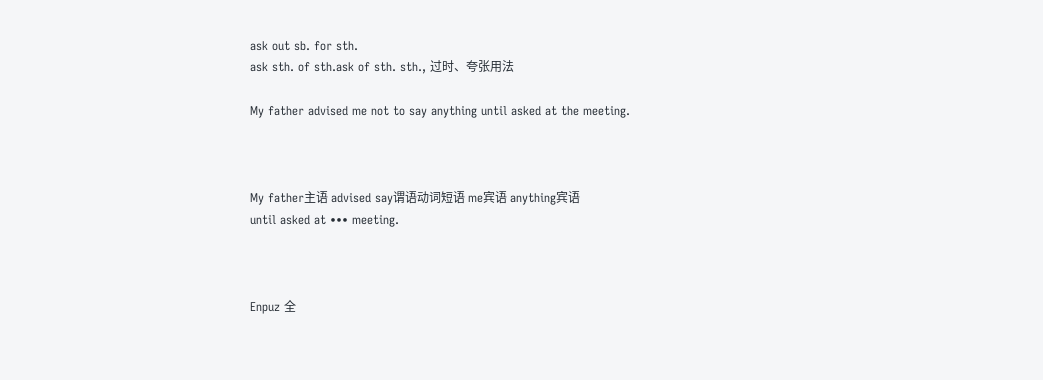ask out sb. for sth.
ask sth. of sth.ask of sth. sth., 过时、夸张用法

My father advised me not to say anything until asked at the meeting.



My father主语 advised say谓语动词短语 me宾语 anything宾语
until asked at ••• meeting.



Enpuz 全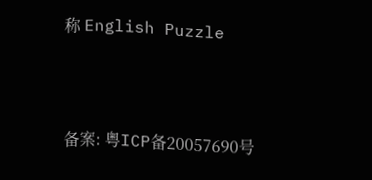称 English Puzzle



备案: 粤ICP备20057690号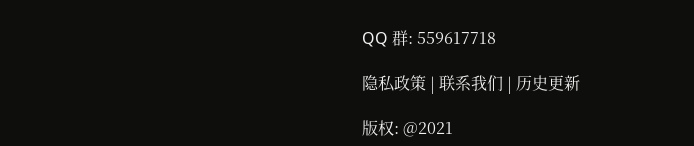QQ 群: 559617718

隐私政策 | 联系我们 | 历史更新

版权: @2021